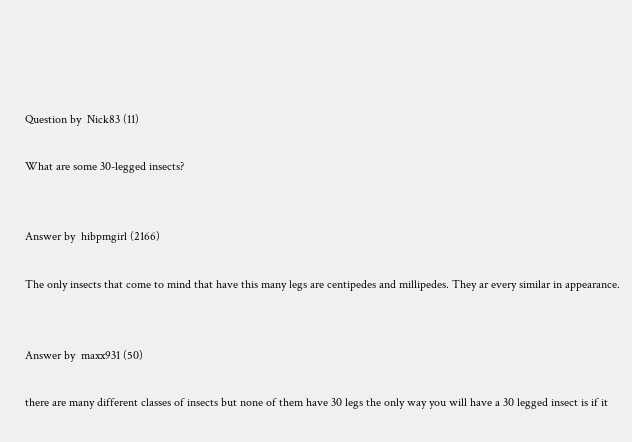Question by  Nick83 (11)

What are some 30-legged insects?


Answer by  hibpmgirl (2166)

The only insects that come to mind that have this many legs are centipedes and millipedes. They ar every similar in appearance.


Answer by  maxx931 (50)

there are many different classes of insects but none of them have 30 legs the only way you will have a 30 legged insect is if it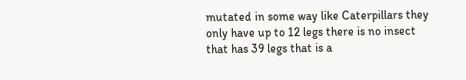mutated in some way like Caterpillars they only have up to 12 legs there is no insect that has 39 legs that is a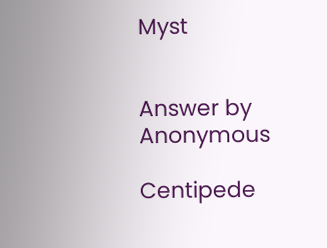Myst


Answer by  Anonymous

Centipede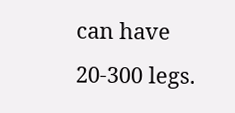can have 20-300 legs.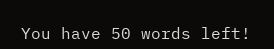You have 50 words left!